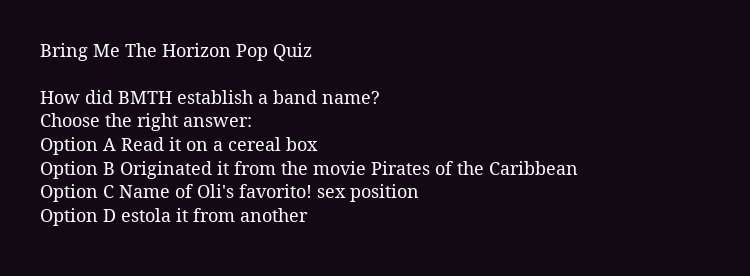Bring Me The Horizon Pop Quiz

How did BMTH establish a band name?
Choose the right answer:
Option A Read it on a cereal box
Option B Originated it from the movie Pirates of the Caribbean
Option C Name of Oli's favorito! sex position
Option D estola it from another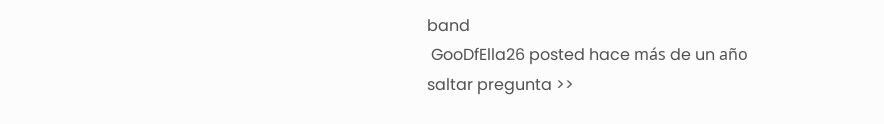band
 GooDfElla26 posted hace más de un año
saltar pregunta >>